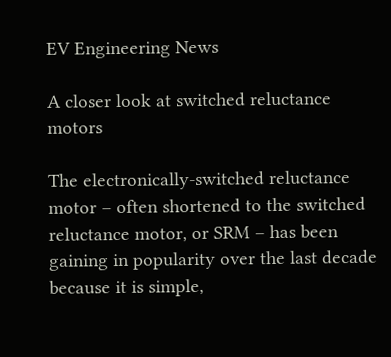EV Engineering News

A closer look at switched reluctance motors

The electronically-switched reluctance motor – often shortened to the switched reluctance motor, or SRM – has been gaining in popularity over the last decade because it is simple,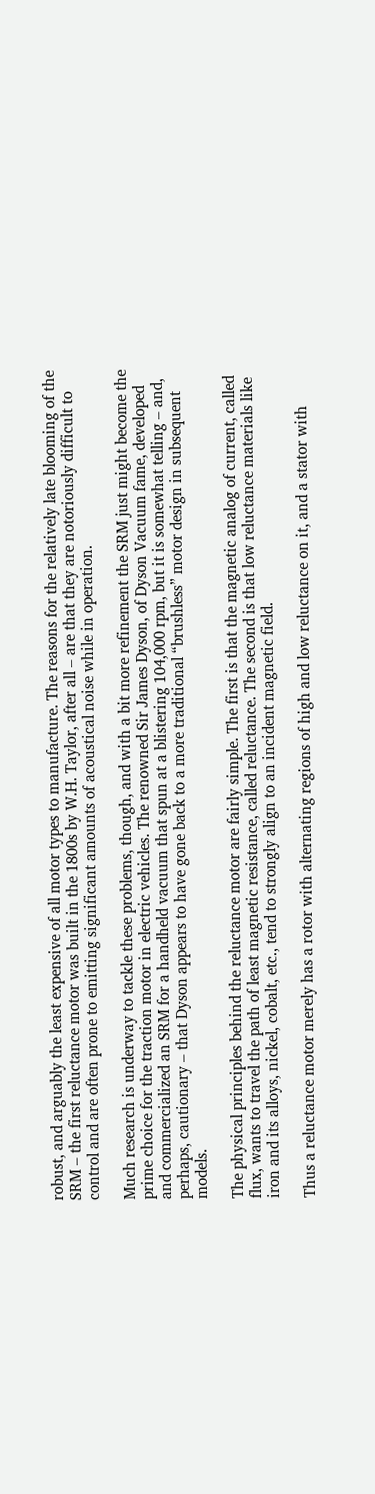robust, and arguably the least expensive of all motor types to manufacture. The reasons for the relatively late blooming of the SRM – the first reluctance motor was built in the 1800s by W.H. Taylor, after all – are that they are notoriously difficult to control and are often prone to emitting significant amounts of acoustical noise while in operation.

Much research is underway to tackle these problems, though, and with a bit more refinement the SRM just might become the prime choice for the traction motor in electric vehicles. The renowned Sir James Dyson, of Dyson Vacuum fame, developed and commercialized an SRM for a handheld vacuum that spun at a blistering 104,000 rpm, but it is somewhat telling – and, perhaps, cautionary – that Dyson appears to have gone back to a more traditional “brushless” motor design in subsequent models.

The physical principles behind the reluctance motor are fairly simple. The first is that the magnetic analog of current, called flux, wants to travel the path of least magnetic resistance, called reluctance. The second is that low reluctance materials like iron and its alloys, nickel, cobalt, etc., tend to strongly align to an incident magnetic field.

Thus a reluctance motor merely has a rotor with alternating regions of high and low reluctance on it, and a stator with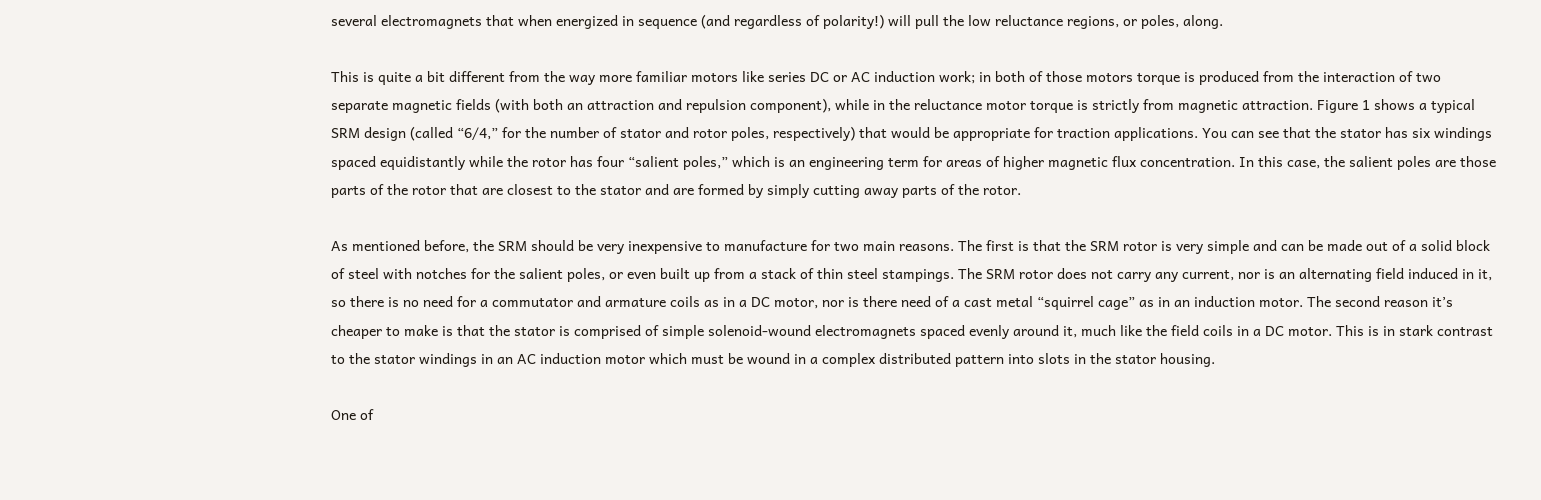several electromagnets that when energized in sequence (and regardless of polarity!) will pull the low reluctance regions, or poles, along.

This is quite a bit different from the way more familiar motors like series DC or AC induction work; in both of those motors torque is produced from the interaction of two separate magnetic fields (with both an attraction and repulsion component), while in the reluctance motor torque is strictly from magnetic attraction. Figure 1 shows a typical SRM design (called “6/4,” for the number of stator and rotor poles, respectively) that would be appropriate for traction applications. You can see that the stator has six windings spaced equidistantly while the rotor has four “salient poles,” which is an engineering term for areas of higher magnetic flux concentration. In this case, the salient poles are those parts of the rotor that are closest to the stator and are formed by simply cutting away parts of the rotor.

As mentioned before, the SRM should be very inexpensive to manufacture for two main reasons. The first is that the SRM rotor is very simple and can be made out of a solid block of steel with notches for the salient poles, or even built up from a stack of thin steel stampings. The SRM rotor does not carry any current, nor is an alternating field induced in it, so there is no need for a commutator and armature coils as in a DC motor, nor is there need of a cast metal “squirrel cage” as in an induction motor. The second reason it’s cheaper to make is that the stator is comprised of simple solenoid-wound electromagnets spaced evenly around it, much like the field coils in a DC motor. This is in stark contrast to the stator windings in an AC induction motor which must be wound in a complex distributed pattern into slots in the stator housing.

One of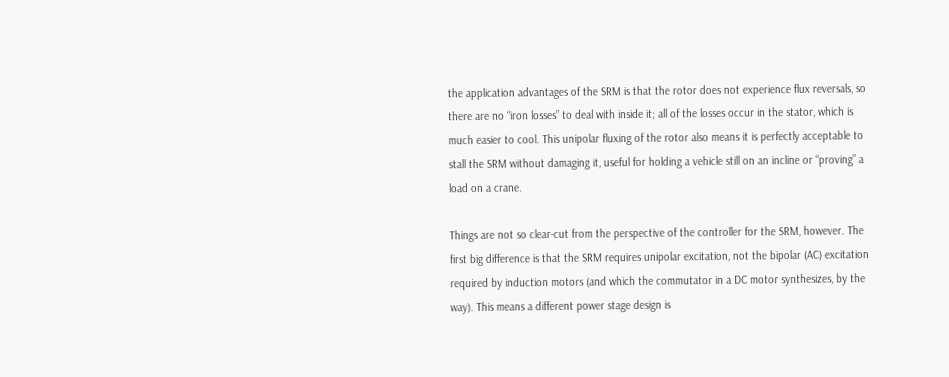the application advantages of the SRM is that the rotor does not experience flux reversals, so there are no “iron losses” to deal with inside it; all of the losses occur in the stator, which is much easier to cool. This unipolar fluxing of the rotor also means it is perfectly acceptable to stall the SRM without damaging it, useful for holding a vehicle still on an incline or “proving” a load on a crane.

Things are not so clear-cut from the perspective of the controller for the SRM, however. The first big difference is that the SRM requires unipolar excitation, not the bipolar (AC) excitation required by induction motors (and which the commutator in a DC motor synthesizes, by the way). This means a different power stage design is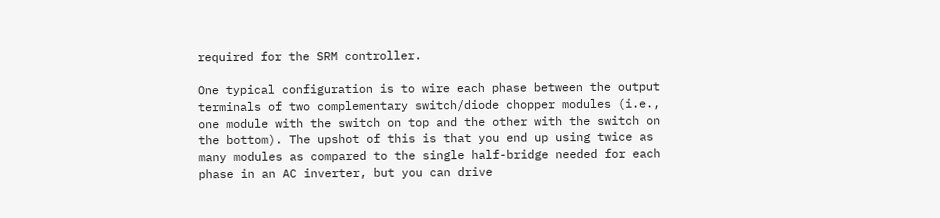required for the SRM controller.

One typical configuration is to wire each phase between the output terminals of two complementary switch/diode chopper modules (i.e., one module with the switch on top and the other with the switch on the bottom). The upshot of this is that you end up using twice as many modules as compared to the single half-bridge needed for each phase in an AC inverter, but you can drive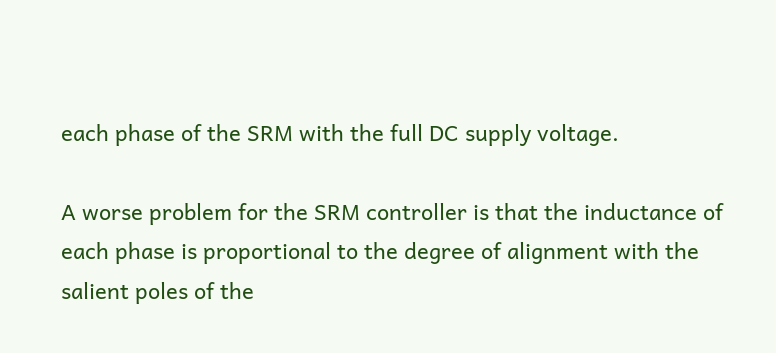each phase of the SRM with the full DC supply voltage.

A worse problem for the SRM controller is that the inductance of each phase is proportional to the degree of alignment with the salient poles of the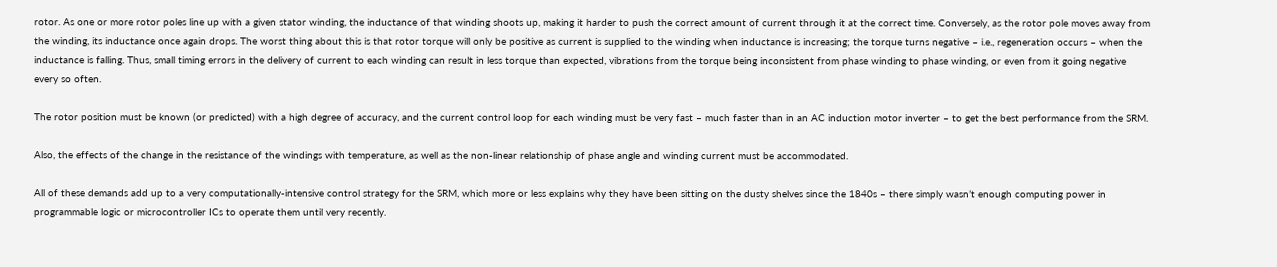rotor. As one or more rotor poles line up with a given stator winding, the inductance of that winding shoots up, making it harder to push the correct amount of current through it at the correct time. Conversely, as the rotor pole moves away from the winding, its inductance once again drops. The worst thing about this is that rotor torque will only be positive as current is supplied to the winding when inductance is increasing; the torque turns negative – i.e., regeneration occurs – when the inductance is falling. Thus, small timing errors in the delivery of current to each winding can result in less torque than expected, vibrations from the torque being inconsistent from phase winding to phase winding, or even from it going negative every so often.

The rotor position must be known (or predicted) with a high degree of accuracy, and the current control loop for each winding must be very fast – much faster than in an AC induction motor inverter – to get the best performance from the SRM.

Also, the effects of the change in the resistance of the windings with temperature, as well as the non-linear relationship of phase angle and winding current must be accommodated.

All of these demands add up to a very computationally-intensive control strategy for the SRM, which more or less explains why they have been sitting on the dusty shelves since the 1840s – there simply wasn’t enough computing power in programmable logic or microcontroller ICs to operate them until very recently.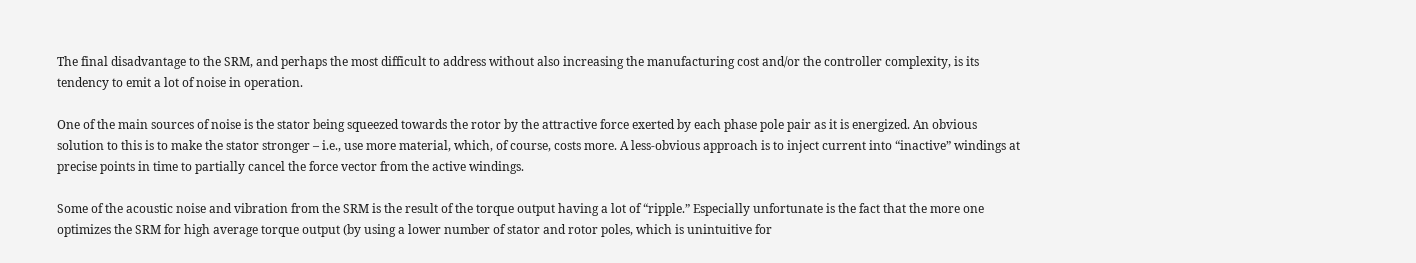The final disadvantage to the SRM, and perhaps the most difficult to address without also increasing the manufacturing cost and/or the controller complexity, is its tendency to emit a lot of noise in operation.

One of the main sources of noise is the stator being squeezed towards the rotor by the attractive force exerted by each phase pole pair as it is energized. An obvious solution to this is to make the stator stronger – i.e., use more material, which, of course, costs more. A less-obvious approach is to inject current into “inactive” windings at precise points in time to partially cancel the force vector from the active windings.

Some of the acoustic noise and vibration from the SRM is the result of the torque output having a lot of “ripple.” Especially unfortunate is the fact that the more one optimizes the SRM for high average torque output (by using a lower number of stator and rotor poles, which is unintuitive for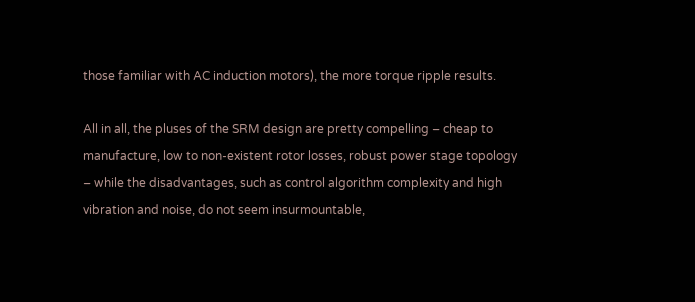those familiar with AC induction motors), the more torque ripple results.

All in all, the pluses of the SRM design are pretty compelling – cheap to manufacture, low to non-existent rotor losses, robust power stage topology – while the disadvantages, such as control algorithm complexity and high vibration and noise, do not seem insurmountable,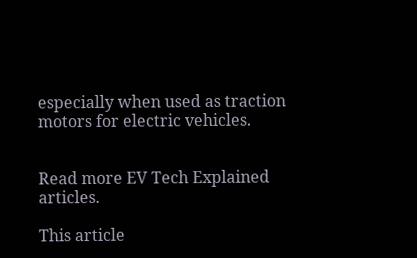especially when used as traction motors for electric vehicles.


Read more EV Tech Explained articles.

This article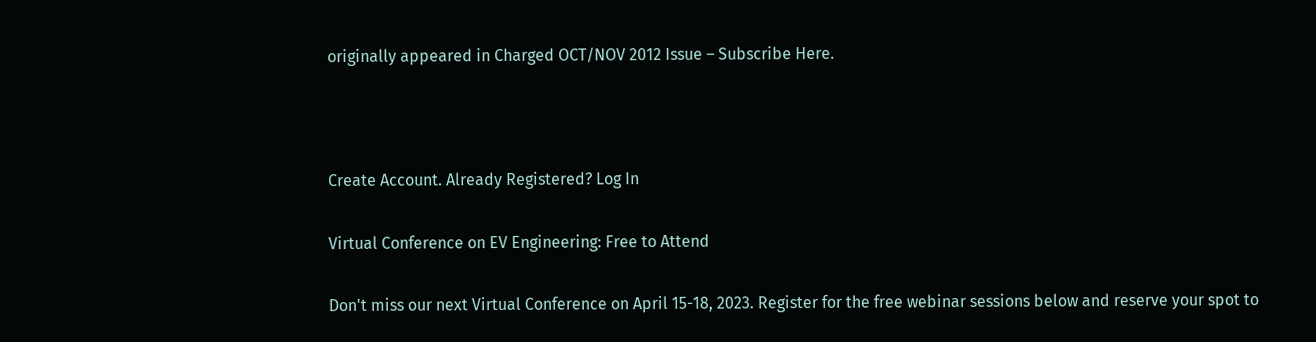originally appeared in Charged OCT/NOV 2012 Issue – Subscribe Here.



Create Account. Already Registered? Log In

Virtual Conference on EV Engineering: Free to Attend

Don't miss our next Virtual Conference on April 15-18, 2023. Register for the free webinar sessions below and reserve your spot to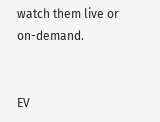watch them live or on-demand.


EV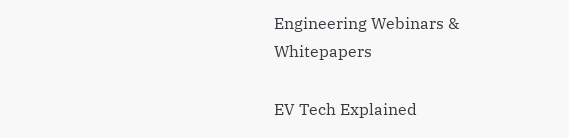Engineering Webinars & Whitepapers

EV Tech Explained